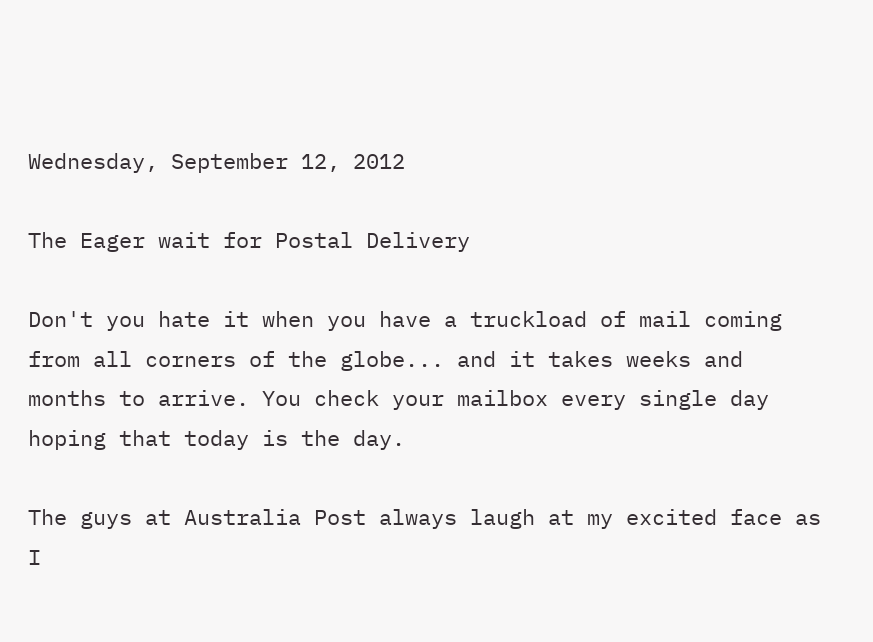Wednesday, September 12, 2012

The Eager wait for Postal Delivery

Don't you hate it when you have a truckload of mail coming from all corners of the globe... and it takes weeks and months to arrive. You check your mailbox every single day hoping that today is the day.

The guys at Australia Post always laugh at my excited face as I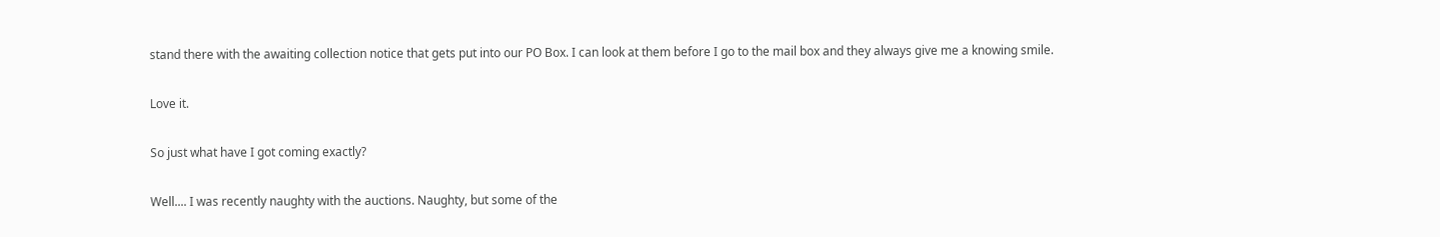stand there with the awaiting collection notice that gets put into our PO Box. I can look at them before I go to the mail box and they always give me a knowing smile.

Love it.

So just what have I got coming exactly?

Well.... I was recently naughty with the auctions. Naughty, but some of the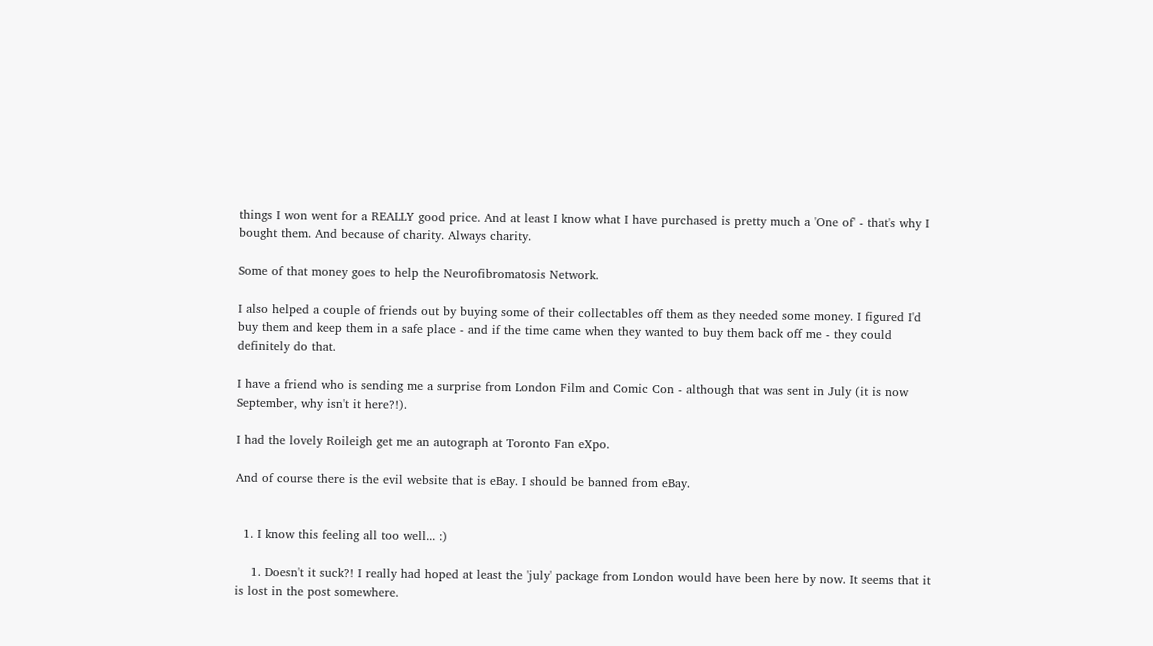things I won went for a REALLY good price. And at least I know what I have purchased is pretty much a 'One of' - that's why I bought them. And because of charity. Always charity.

Some of that money goes to help the Neurofibromatosis Network.

I also helped a couple of friends out by buying some of their collectables off them as they needed some money. I figured I'd buy them and keep them in a safe place - and if the time came when they wanted to buy them back off me - they could definitely do that.

I have a friend who is sending me a surprise from London Film and Comic Con - although that was sent in July (it is now September, why isn't it here?!).

I had the lovely Roileigh get me an autograph at Toronto Fan eXpo.

And of course there is the evil website that is eBay. I should be banned from eBay.


  1. I know this feeling all too well... :)

    1. Doesn't it suck?! I really had hoped at least the 'july' package from London would have been here by now. It seems that it is lost in the post somewhere.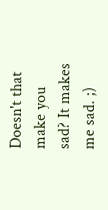Doesn't that make you sad? It makes me sad. ;)